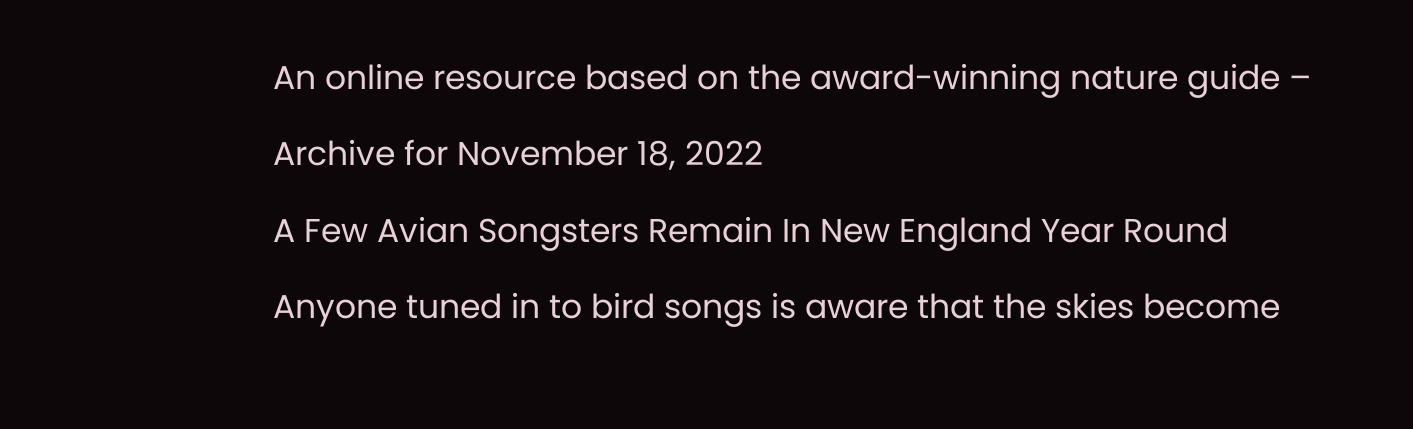An online resource based on the award-winning nature guide –

Archive for November 18, 2022

A Few Avian Songsters Remain In New England Year Round

Anyone tuned in to bird songs is aware that the skies become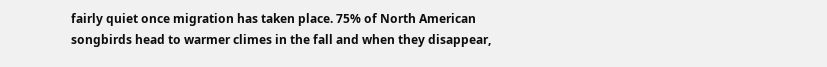fairly quiet once migration has taken place. 75% of North American songbirds head to warmer climes in the fall and when they disappear,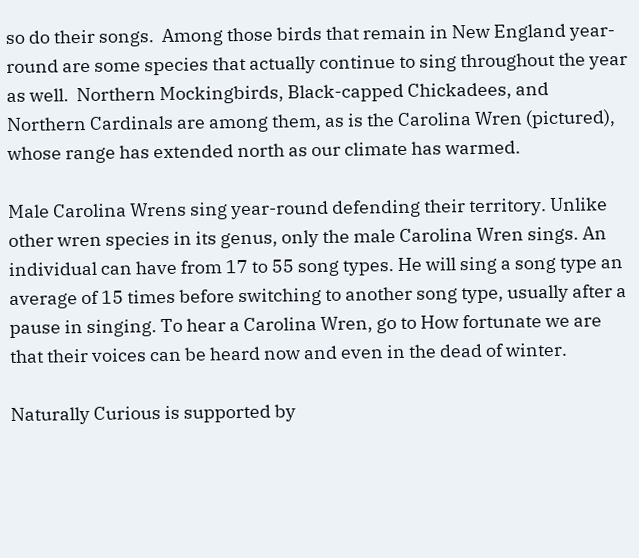so do their songs.  Among those birds that remain in New England year-round are some species that actually continue to sing throughout the year as well.  Northern Mockingbirds, Black-capped Chickadees, and Northern Cardinals are among them, as is the Carolina Wren (pictured), whose range has extended north as our climate has warmed.

Male Carolina Wrens sing year-round defending their territory. Unlike other wren species in its genus, only the male Carolina Wren sings. An individual can have from 17 to 55 song types. He will sing a song type an average of 15 times before switching to another song type, usually after a pause in singing. To hear a Carolina Wren, go to How fortunate we are that their voices can be heard now and even in the dead of winter.

Naturally Curious is supported by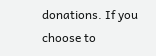donations. If you choose to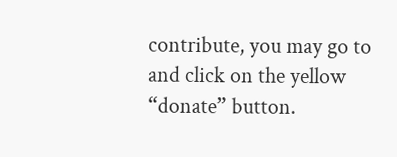contribute, you may go to and click on the yellow “donate” button.